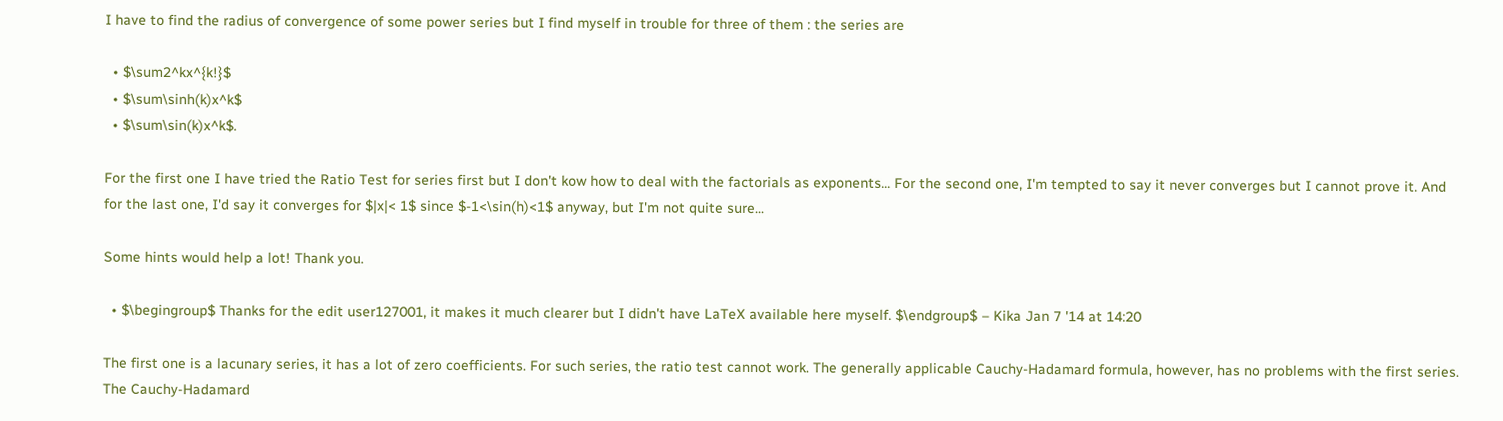I have to find the radius of convergence of some power series but I find myself in trouble for three of them : the series are

  • $\sum2^kx^{k!}$
  • $\sum\sinh(k)x^k$
  • $\sum\sin(k)x^k$.

For the first one I have tried the Ratio Test for series first but I don't kow how to deal with the factorials as exponents... For the second one, I'm tempted to say it never converges but I cannot prove it. And for the last one, I'd say it converges for $|x|< 1$ since $-1<\sin(h)<1$ anyway, but I'm not quite sure...

Some hints would help a lot! Thank you.

  • $\begingroup$ Thanks for the edit user127001, it makes it much clearer but I didn't have LaTeX available here myself. $\endgroup$ – Kika Jan 7 '14 at 14:20

The first one is a lacunary series, it has a lot of zero coefficients. For such series, the ratio test cannot work. The generally applicable Cauchy-Hadamard formula, however, has no problems with the first series. The Cauchy-Hadamard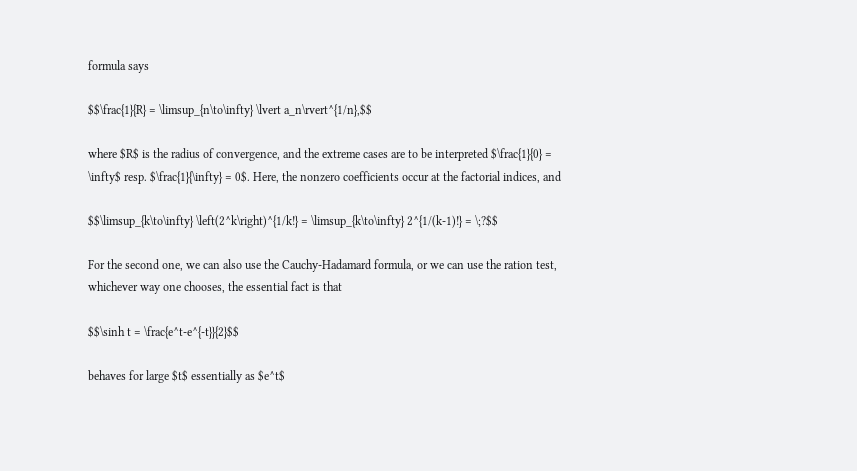formula says

$$\frac{1}{R} = \limsup_{n\to\infty} \lvert a_n\rvert^{1/n},$$

where $R$ is the radius of convergence, and the extreme cases are to be interpreted $\frac{1}{0} = \infty$ resp. $\frac{1}{\infty} = 0$. Here, the nonzero coefficients occur at the factorial indices, and

$$\limsup_{k\to\infty} \left(2^k\right)^{1/k!} = \limsup_{k\to\infty} 2^{1/(k-1)!} = \;?$$

For the second one, we can also use the Cauchy-Hadamard formula, or we can use the ration test, whichever way one chooses, the essential fact is that

$$\sinh t = \frac{e^t-e^{-t}}{2}$$

behaves for large $t$ essentially as $e^t$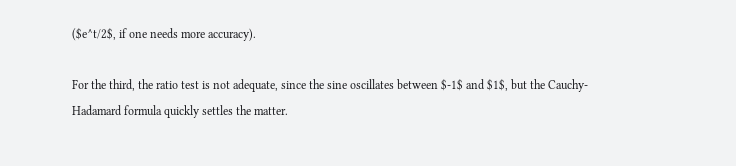($e^t/2$, if one needs more accuracy).

For the third, the ratio test is not adequate, since the sine oscillates between $-1$ and $1$, but the Cauchy-Hadamard formula quickly settles the matter.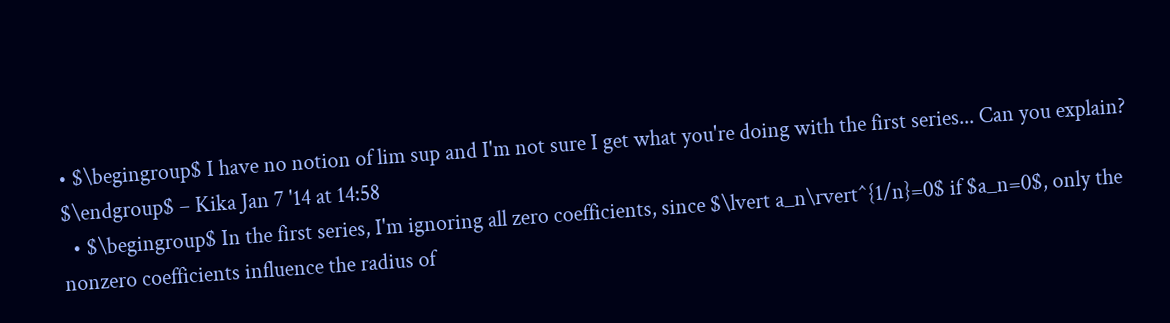• $\begingroup$ I have no notion of lim sup and I'm not sure I get what you're doing with the first series... Can you explain? $\endgroup$ – Kika Jan 7 '14 at 14:58
  • $\begingroup$ In the first series, I'm ignoring all zero coefficients, since $\lvert a_n\rvert^{1/n}=0$ if $a_n=0$, only the nonzero coefficients influence the radius of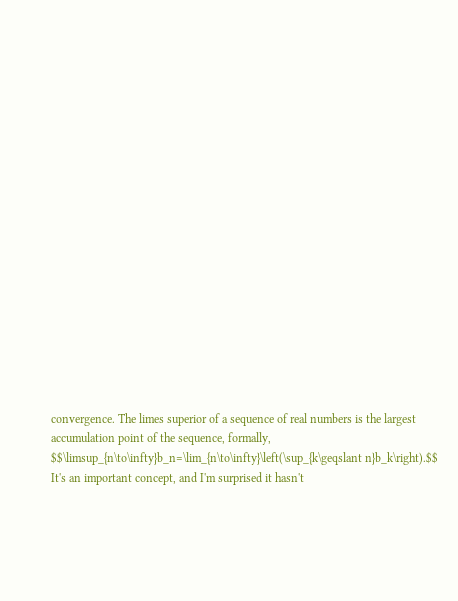convergence. The limes superior of a sequence of real numbers is the largest accumulation point of the sequence, formally, $$\limsup_{n\to\infty}b_n=\lim_{n\to\infty}\left(\sup_{k\geqslant n}b_k\right).$$ It's an important concept, and I'm surprised it hasn't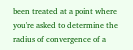been treated at a point where you're asked to determine the radius of convergence of a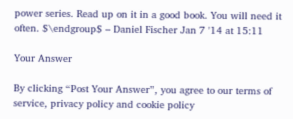power series. Read up on it in a good book. You will need it often. $\endgroup$ – Daniel Fischer Jan 7 '14 at 15:11

Your Answer

By clicking “Post Your Answer”, you agree to our terms of service, privacy policy and cookie policy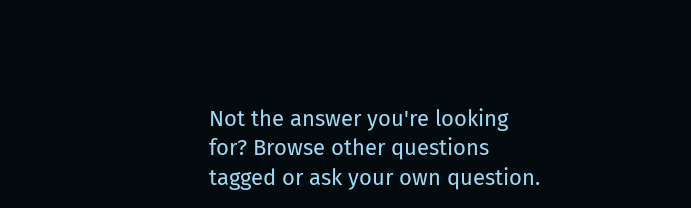Not the answer you're looking for? Browse other questions tagged or ask your own question.